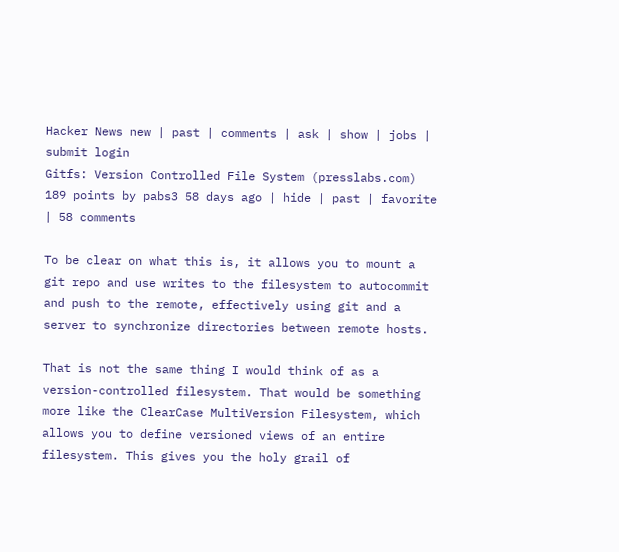Hacker News new | past | comments | ask | show | jobs | submit login
Gitfs: Version Controlled File System (presslabs.com)
189 points by pabs3 58 days ago | hide | past | favorite | 58 comments

To be clear on what this is, it allows you to mount a git repo and use writes to the filesystem to autocommit and push to the remote, effectively using git and a server to synchronize directories between remote hosts.

That is not the same thing I would think of as a version-controlled filesystem. That would be something more like the ClearCase MultiVersion Filesystem, which allows you to define versioned views of an entire filesystem. This gives you the holy grail of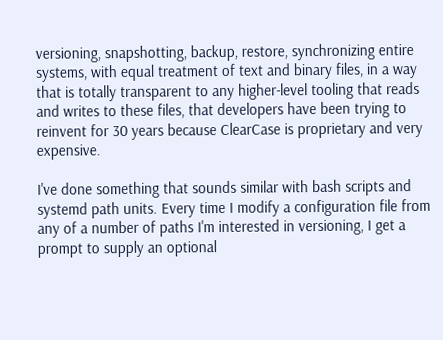versioning, snapshotting, backup, restore, synchronizing entire systems, with equal treatment of text and binary files, in a way that is totally transparent to any higher-level tooling that reads and writes to these files, that developers have been trying to reinvent for 30 years because ClearCase is proprietary and very expensive.

I've done something that sounds similar with bash scripts and systemd path units. Every time I modify a configuration file from any of a number of paths I'm interested in versioning, I get a prompt to supply an optional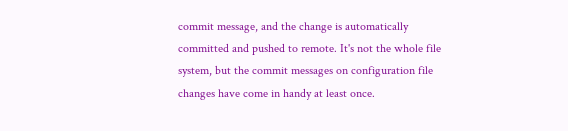commit message, and the change is automatically committed and pushed to remote. It's not the whole file system, but the commit messages on configuration file changes have come in handy at least once.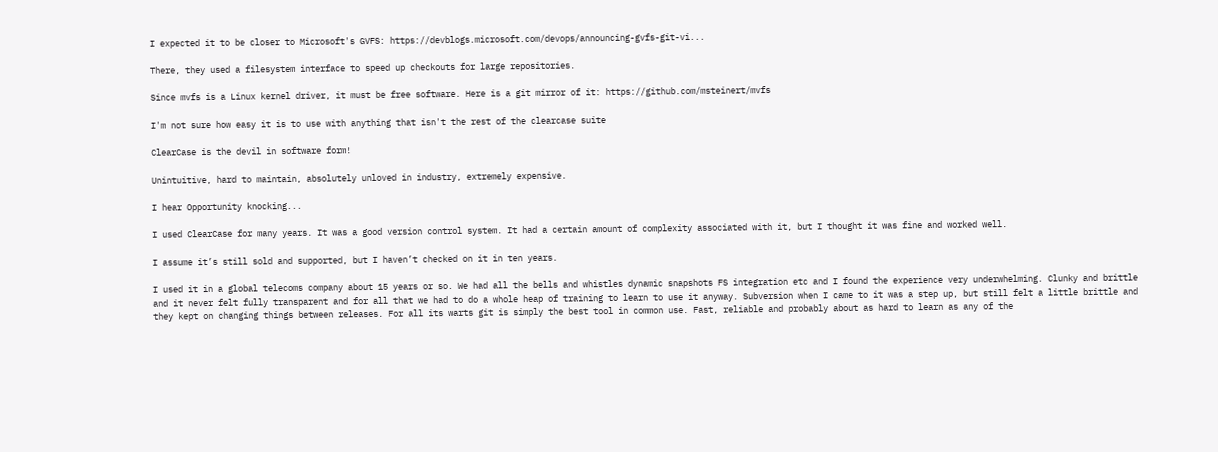I expected it to be closer to Microsoft's GVFS: https://devblogs.microsoft.com/devops/announcing-gvfs-git-vi...

There, they used a filesystem interface to speed up checkouts for large repositories.

Since mvfs is a Linux kernel driver, it must be free software. Here is a git mirror of it: https://github.com/msteinert/mvfs

I'm not sure how easy it is to use with anything that isn't the rest of the clearcase suite

ClearCase is the devil in software form!

Unintuitive, hard to maintain, absolutely unloved in industry, extremely expensive.

I hear Opportunity knocking...

I used ClearCase for many years. It was a good version control system. It had a certain amount of complexity associated with it, but I thought it was fine and worked well.

I assume it’s still sold and supported, but I haven’t checked on it in ten years.

I used it in a global telecoms company about 15 years or so. We had all the bells and whistles dynamic snapshots FS integration etc and I found the experience very underwhelming. Clunky and brittle and it never felt fully transparent and for all that we had to do a whole heap of training to learn to use it anyway. Subversion when I came to it was a step up, but still felt a little brittle and they kept on changing things between releases. For all its warts git is simply the best tool in common use. Fast, reliable and probably about as hard to learn as any of the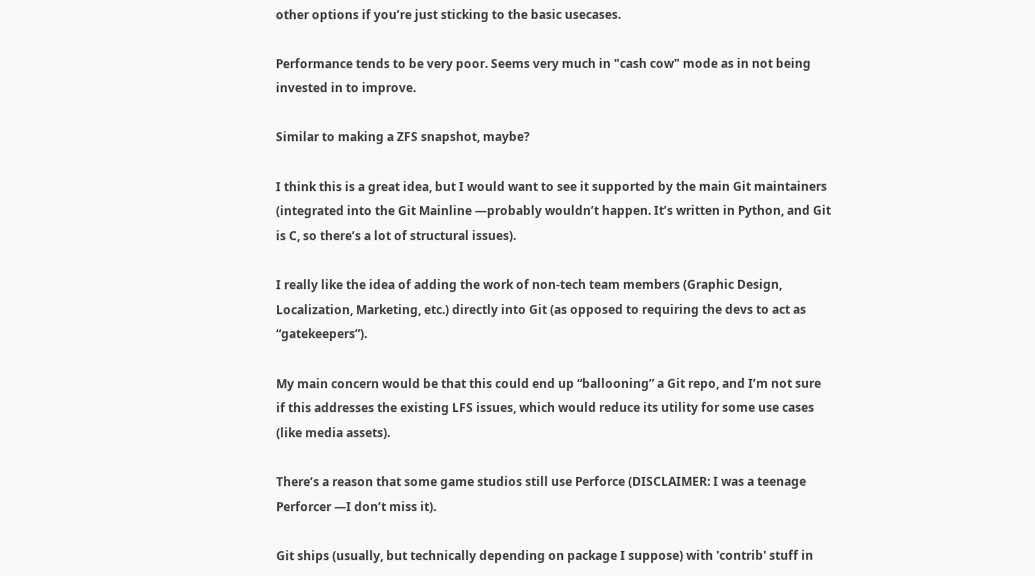other options if you’re just sticking to the basic usecases.

Performance tends to be very poor. Seems very much in "cash cow" mode as in not being invested in to improve.

Similar to making a ZFS snapshot, maybe?

I think this is a great idea, but I would want to see it supported by the main Git maintainers (integrated into the Git Mainline —probably wouldn’t happen. It’s written in Python, and Git is C, so there’s a lot of structural issues).

I really like the idea of adding the work of non-tech team members (Graphic Design, Localization, Marketing, etc.) directly into Git (as opposed to requiring the devs to act as “gatekeepers”).

My main concern would be that this could end up “ballooning” a Git repo, and I’m not sure if this addresses the existing LFS issues, which would reduce its utility for some use cases (like media assets).

There’s a reason that some game studios still use Perforce (DISCLAIMER: I was a teenage Perforcer —I don’t miss it).

Git ships (usually, but technically depending on package I suppose) with 'contrib' stuff in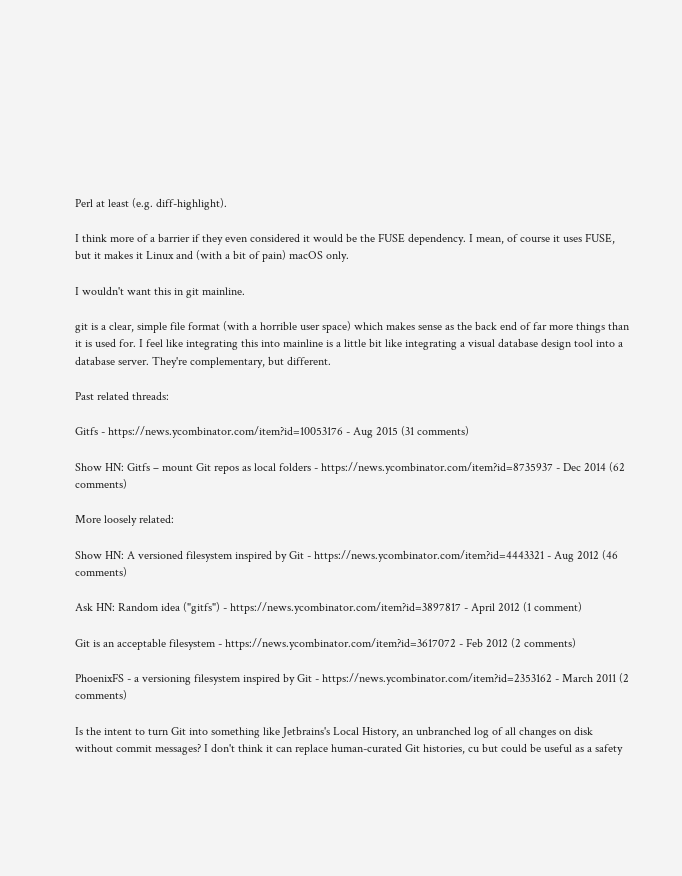Perl at least (e.g. diff-highlight).

I think more of a barrier if they even considered it would be the FUSE dependency. I mean, of course it uses FUSE, but it makes it Linux and (with a bit of pain) macOS only.

I wouldn't want this in git mainline.

git is a clear, simple file format (with a horrible user space) which makes sense as the back end of far more things than it is used for. I feel like integrating this into mainline is a little bit like integrating a visual database design tool into a database server. They're complementary, but different.

Past related threads:

Gitfs - https://news.ycombinator.com/item?id=10053176 - Aug 2015 (31 comments)

Show HN: Gitfs – mount Git repos as local folders - https://news.ycombinator.com/item?id=8735937 - Dec 2014 (62 comments)

More loosely related:

Show HN: A versioned filesystem inspired by Git - https://news.ycombinator.com/item?id=4443321 - Aug 2012 (46 comments)

Ask HN: Random idea ("gitfs") - https://news.ycombinator.com/item?id=3897817 - April 2012 (1 comment)

Git is an acceptable filesystem - https://news.ycombinator.com/item?id=3617072 - Feb 2012 (2 comments)

PhoenixFS - a versioning filesystem inspired by Git - https://news.ycombinator.com/item?id=2353162 - March 2011 (2 comments)

Is the intent to turn Git into something like Jetbrains's Local History, an unbranched log of all changes on disk without commit messages? I don't think it can replace human-curated Git histories, cu but could be useful as a safety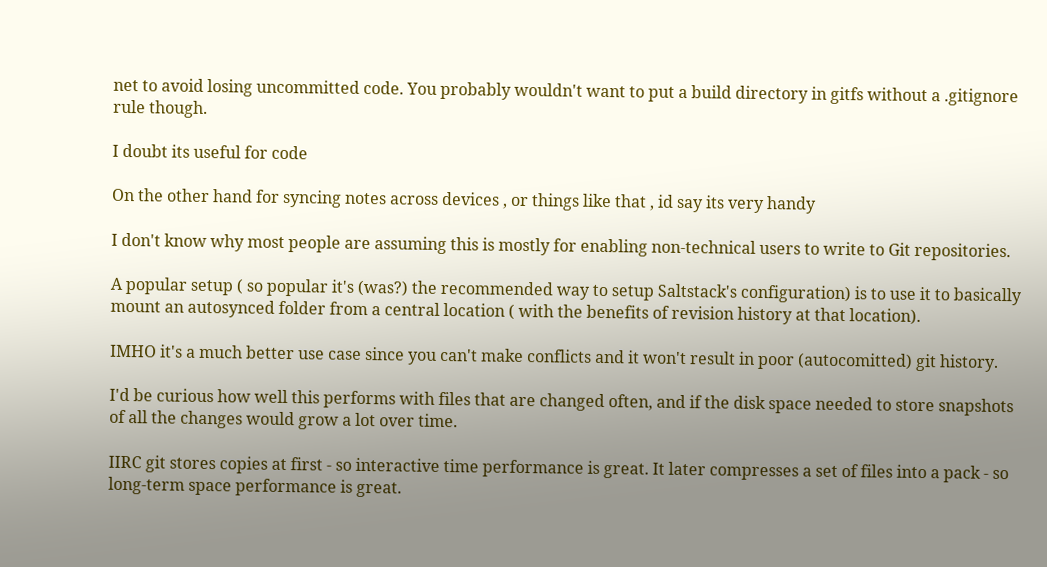net to avoid losing uncommitted code. You probably wouldn't want to put a build directory in gitfs without a .gitignore rule though.

I doubt its useful for code

On the other hand for syncing notes across devices , or things like that , id say its very handy

I don't know why most people are assuming this is mostly for enabling non-technical users to write to Git repositories.

A popular setup ( so popular it's (was?) the recommended way to setup Saltstack's configuration) is to use it to basically mount an autosynced folder from a central location ( with the benefits of revision history at that location).

IMHO it's a much better use case since you can't make conflicts and it won't result in poor (autocomitted) git history.

I'd be curious how well this performs with files that are changed often, and if the disk space needed to store snapshots of all the changes would grow a lot over time.

IIRC git stores copies at first - so interactive time performance is great. It later compresses a set of files into a pack - so long-term space performance is great.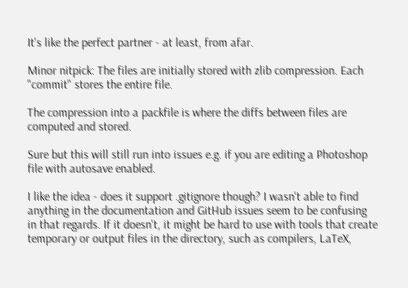It's like the perfect partner - at least, from afar.

Minor nitpick: The files are initially stored with zlib compression. Each "commit" stores the entire file.

The compression into a packfile is where the diffs between files are computed and stored.

Sure but this will still run into issues e.g. if you are editing a Photoshop file with autosave enabled.

I like the idea - does it support .gitignore though? I wasn't able to find anything in the documentation and GitHub issues seem to be confusing in that regards. If it doesn't, it might be hard to use with tools that create temporary or output files in the directory, such as compilers, LaTeX,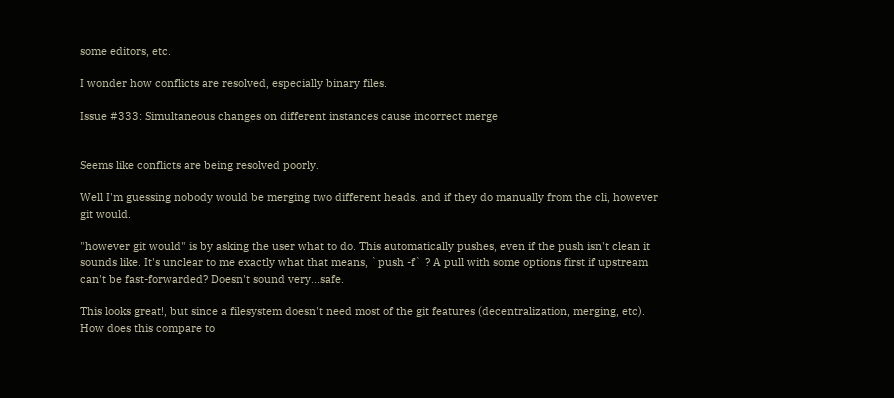some editors, etc.

I wonder how conflicts are resolved, especially binary files.

Issue #333: Simultaneous changes on different instances cause incorrect merge


Seems like conflicts are being resolved poorly.

Well I'm guessing nobody would be merging two different heads. and if they do manually from the cli, however git would.

"however git would" is by asking the user what to do. This automatically pushes, even if the push isn't clean it sounds like. It's unclear to me exactly what that means, `push -f` ? A pull with some options first if upstream can't be fast-forwarded? Doesn't sound very...safe.

This looks great!, but since a filesystem doesn't need most of the git features (decentralization, merging, etc). How does this compare to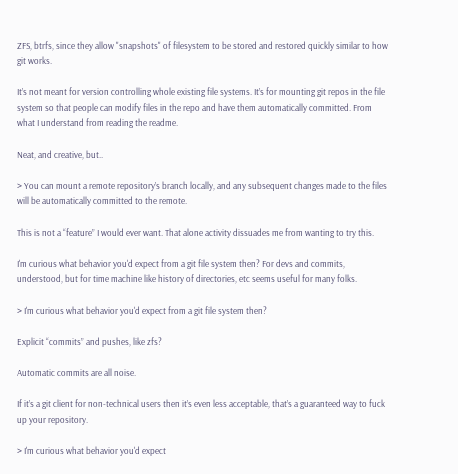ZFS, btrfs, since they allow "snapshots" of filesystem to be stored and restored quickly similar to how git works.

It’s not meant for version controlling whole existing file systems. It’s for mounting git repos in the file system so that people can modify files in the repo and have them automatically committed. From what I understand from reading the readme.

Neat, and creative, but..

> You can mount a remote repository’s branch locally, and any subsequent changes made to the files will be automatically committed to the remote.

This is not a “feature” I would ever want. That alone activity dissuades me from wanting to try this.

I'm curious what behavior you'd expect from a git file system then? For devs and commits, understood, but for time machine like history of directories, etc seems useful for many folks.

> I'm curious what behavior you'd expect from a git file system then?

Explicit “commits” and pushes, like zfs?

Automatic commits are all noise.

If it’s a git client for non-technical users then it’s even less acceptable, that’s a guaranteed way to fuck up your repository.

> I'm curious what behavior you'd expect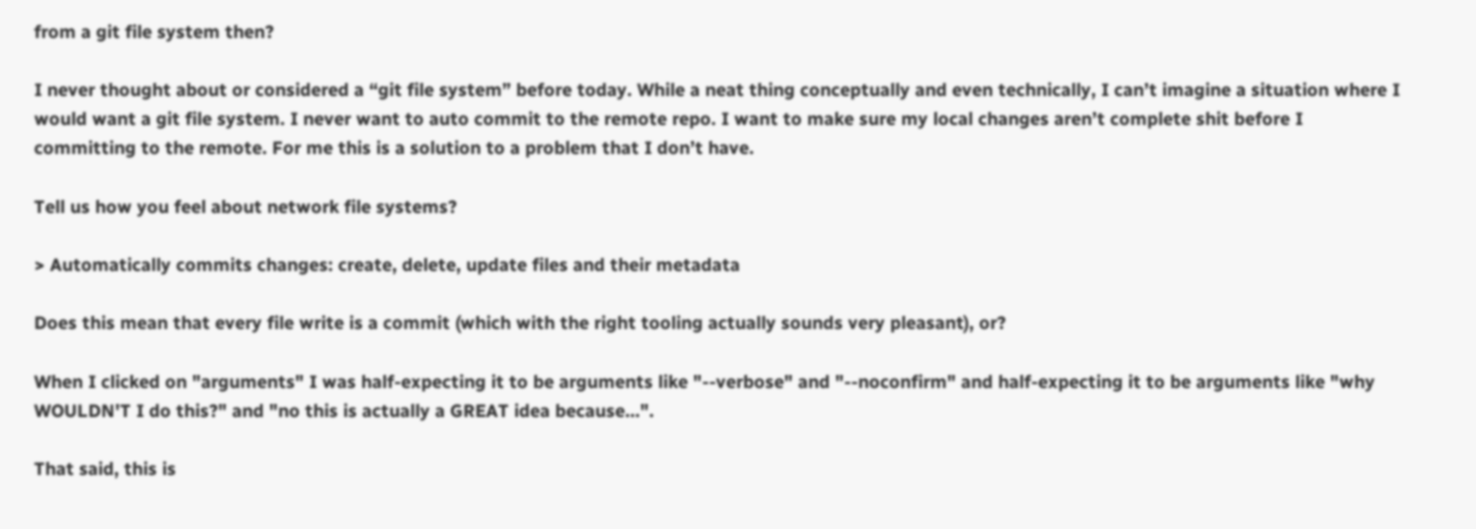from a git file system then?

I never thought about or considered a “git file system” before today. While a neat thing conceptually and even technically, I can’t imagine a situation where I would want a git file system. I never want to auto commit to the remote repo. I want to make sure my local changes aren’t complete shit before I committing to the remote. For me this is a solution to a problem that I don’t have.

Tell us how you feel about network file systems?

> Automatically commits changes: create, delete, update files and their metadata

Does this mean that every file write is a commit (which with the right tooling actually sounds very pleasant), or?

When I clicked on "arguments" I was half-expecting it to be arguments like "--verbose" and "--noconfirm" and half-expecting it to be arguments like "why WOULDN'T I do this?" and "no this is actually a GREAT idea because...".

That said, this is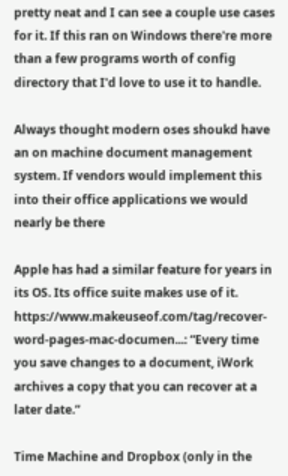pretty neat and I can see a couple use cases for it. If this ran on Windows there're more than a few programs worth of config directory that I'd love to use it to handle.

Always thought modern oses shoukd have an on machine document management system. If vendors would implement this into their office applications we would nearly be there

Apple has had a similar feature for years in its OS. Its office suite makes use of it. https://www.makeuseof.com/tag/recover-word-pages-mac-documen...: “Every time you save changes to a document, iWork archives a copy that you can recover at a later date.”

Time Machine and Dropbox (only in the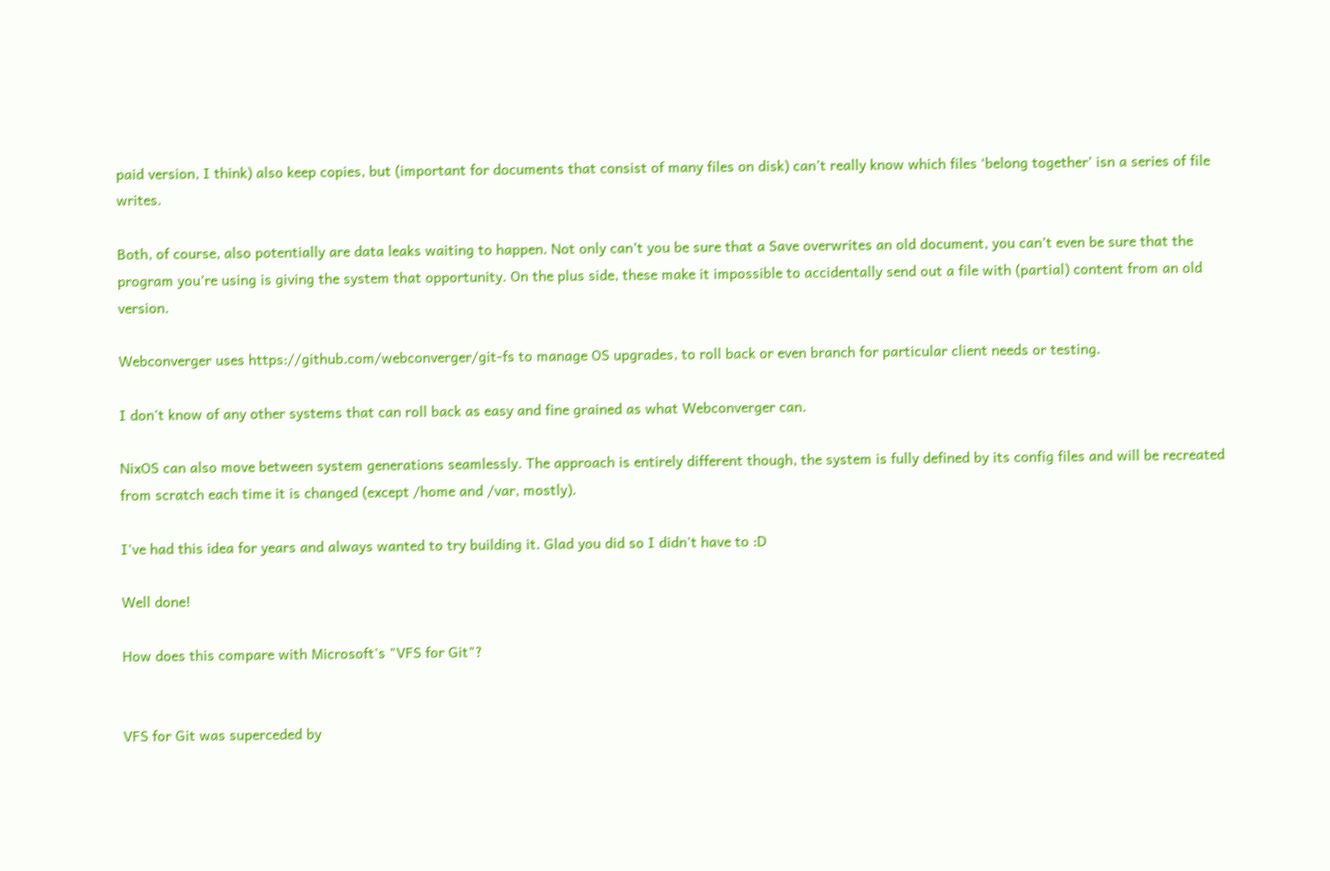paid version, I think) also keep copies, but (important for documents that consist of many files on disk) can’t really know which files ‘belong together’ isn a series of file writes.

Both, of course, also potentially are data leaks waiting to happen. Not only can’t you be sure that a Save overwrites an old document, you can’t even be sure that the program you’re using is giving the system that opportunity. On the plus side, these make it impossible to accidentally send out a file with (partial) content from an old version.

Webconverger uses https://github.com/webconverger/git-fs to manage OS upgrades, to roll back or even branch for particular client needs or testing.

I don't know of any other systems that can roll back as easy and fine grained as what Webconverger can.

NixOS can also move between system generations seamlessly. The approach is entirely different though, the system is fully defined by its config files and will be recreated from scratch each time it is changed (except /home and /var, mostly).

I've had this idea for years and always wanted to try building it. Glad you did so I didn't have to :D

Well done!

How does this compare with Microsoft's "VFS for Git"?


VFS for Git was superceded by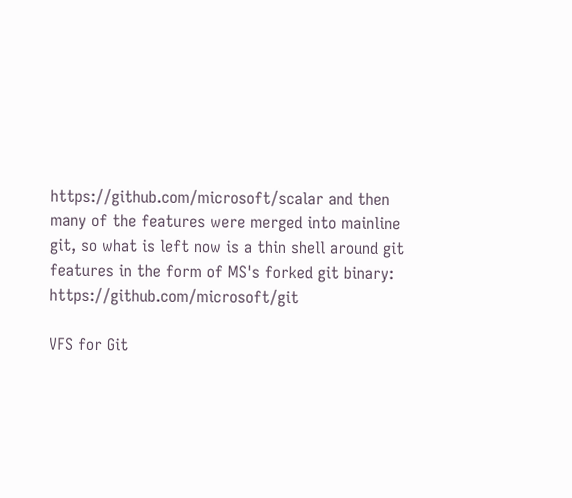https://github.com/microsoft/scalar and then many of the features were merged into mainline git, so what is left now is a thin shell around git features in the form of MS's forked git binary: https://github.com/microsoft/git

VFS for Git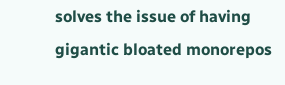solves the issue of having gigantic bloated monorepos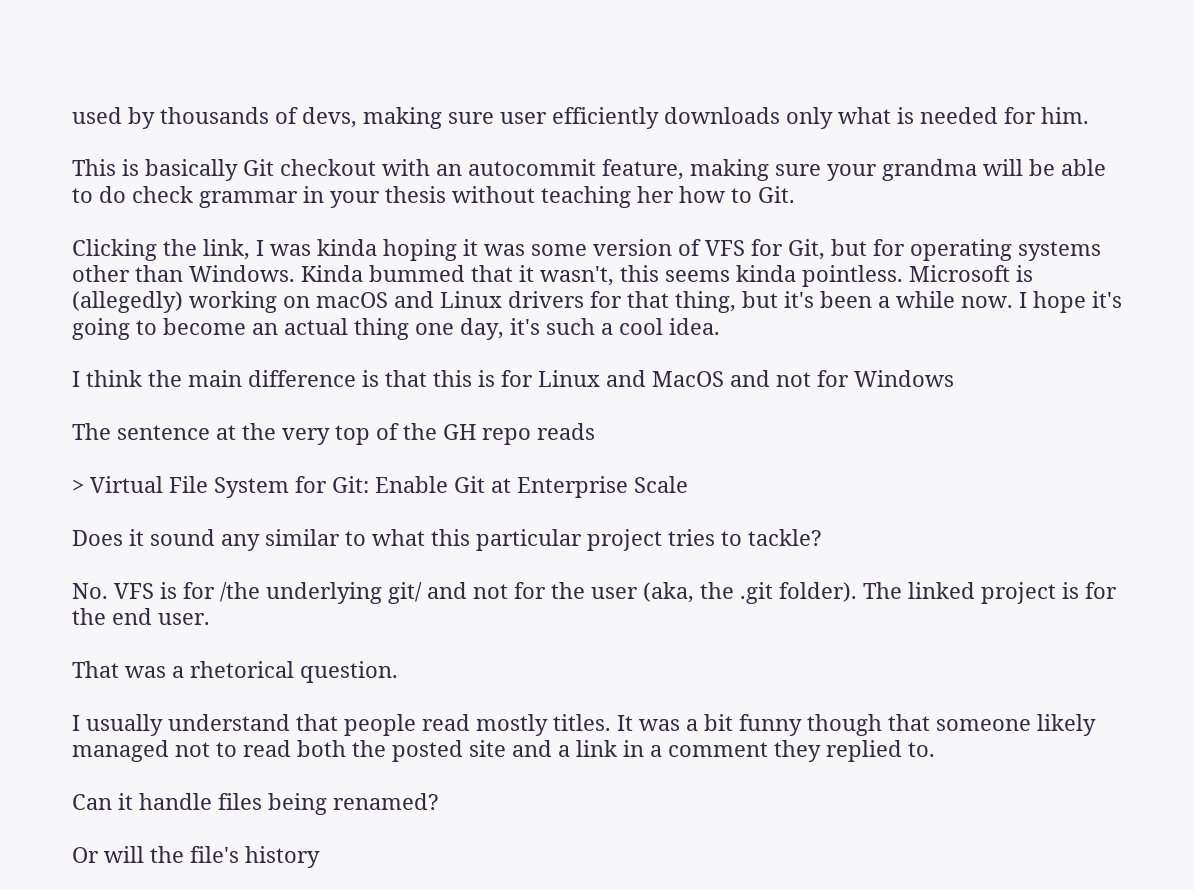used by thousands of devs, making sure user efficiently downloads only what is needed for him.

This is basically Git checkout with an autocommit feature, making sure your grandma will be able to do check grammar in your thesis without teaching her how to Git.

Clicking the link, I was kinda hoping it was some version of VFS for Git, but for operating systems other than Windows. Kinda bummed that it wasn't, this seems kinda pointless. Microsoft is (allegedly) working on macOS and Linux drivers for that thing, but it's been a while now. I hope it's going to become an actual thing one day, it's such a cool idea.

I think the main difference is that this is for Linux and MacOS and not for Windows

The sentence at the very top of the GH repo reads

> Virtual File System for Git: Enable Git at Enterprise Scale

Does it sound any similar to what this particular project tries to tackle?

No. VFS is for /the underlying git/ and not for the user (aka, the .git folder). The linked project is for the end user.

That was a rhetorical question.

I usually understand that people read mostly titles. It was a bit funny though that someone likely managed not to read both the posted site and a link in a comment they replied to.

Can it handle files being renamed?

Or will the file's history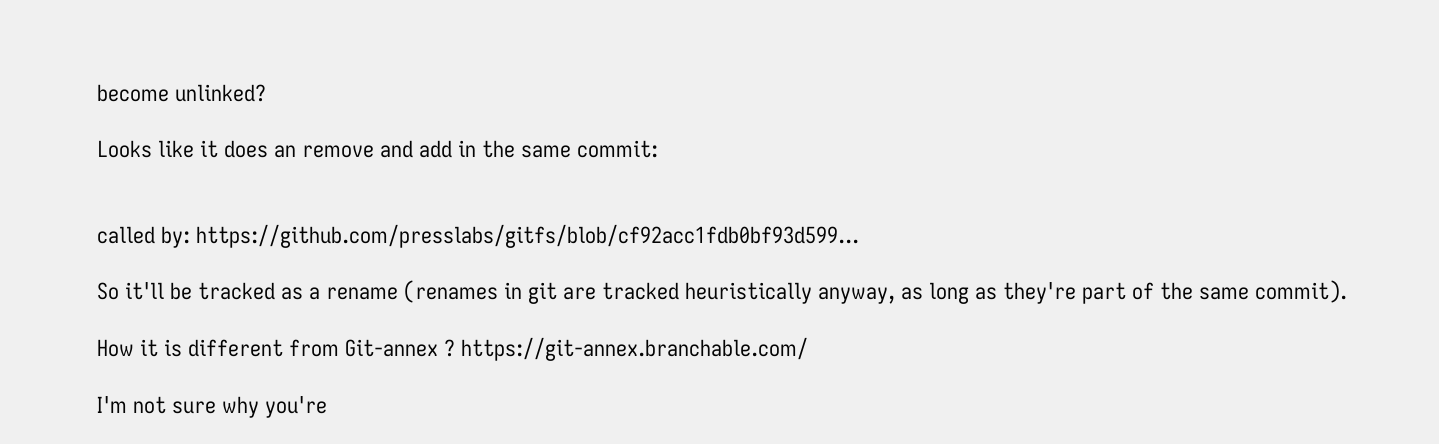become unlinked?

Looks like it does an remove and add in the same commit:


called by: https://github.com/presslabs/gitfs/blob/cf92acc1fdb0bf93d599...

So it'll be tracked as a rename (renames in git are tracked heuristically anyway, as long as they're part of the same commit).

How it is different from Git-annex ? https://git-annex.branchable.com/

I'm not sure why you're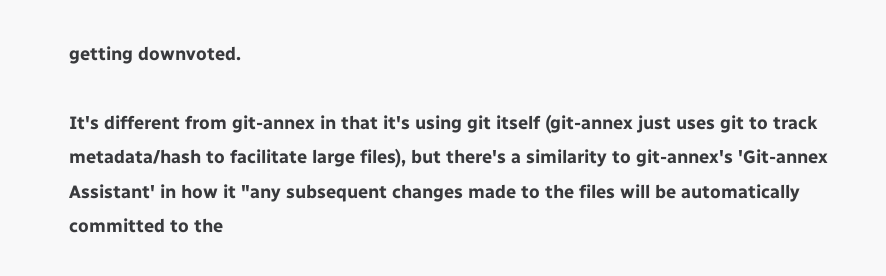getting downvoted.

It's different from git-annex in that it's using git itself (git-annex just uses git to track metadata/hash to facilitate large files), but there's a similarity to git-annex's 'Git-annex Assistant' in how it "any subsequent changes made to the files will be automatically committed to the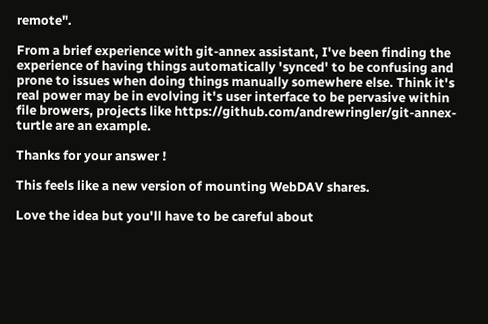remote".

From a brief experience with git-annex assistant, I've been finding the experience of having things automatically 'synced' to be confusing and prone to issues when doing things manually somewhere else. Think it's real power may be in evolving it's user interface to be pervasive within file browers, projects like https://github.com/andrewringler/git-annex-turtle are an example.

Thanks for your answer !

This feels like a new version of mounting WebDAV shares.

Love the idea but you'll have to be careful about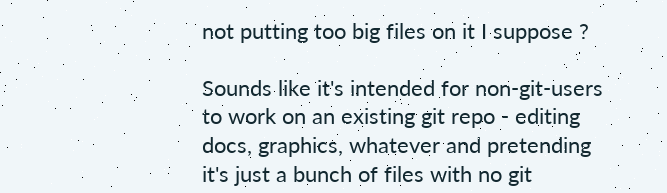not putting too big files on it I suppose ?

Sounds like it's intended for non-git-users to work on an existing git repo - editing docs, graphics, whatever and pretending it's just a bunch of files with no git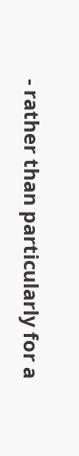- rather than particularly for a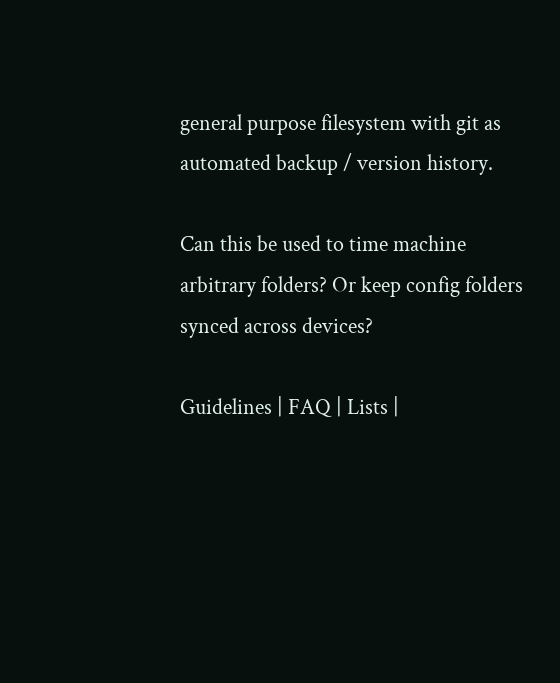general purpose filesystem with git as automated backup / version history.

Can this be used to time machine arbitrary folders? Or keep config folders synced across devices?

Guidelines | FAQ | Lists |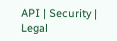API | Security | Legal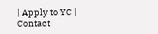| Apply to YC | Contact